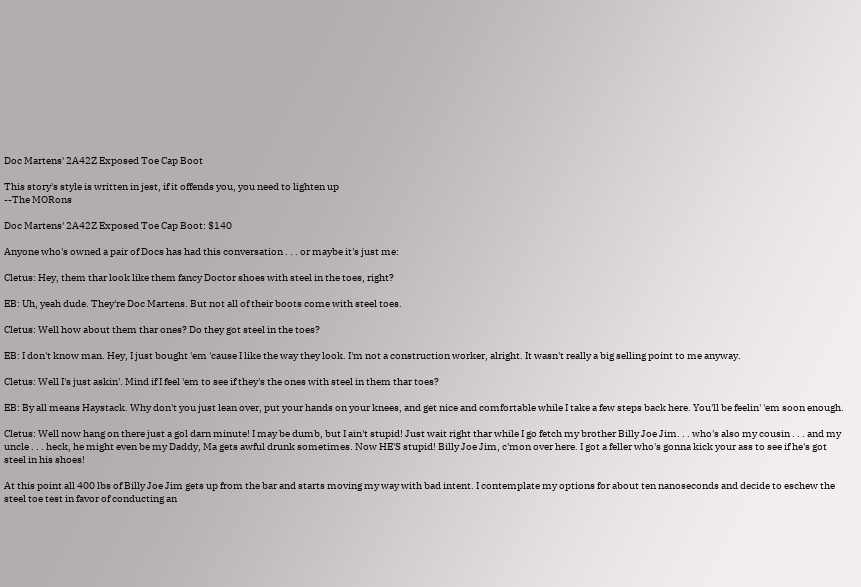Doc Martens' 2A42Z Exposed Toe Cap Boot

This story's style is written in jest, if it offends you, you need to lighten up
--The MORons

Doc Martens' 2A42Z Exposed Toe Cap Boot: $140

Anyone who's owned a pair of Docs has had this conversation . . . or maybe it's just me:

Cletus: Hey, them thar look like them fancy Doctor shoes with steel in the toes, right?

EB: Uh, yeah dude. They're Doc Martens. But not all of their boots come with steel toes.

Cletus: Well how about them thar ones? Do they got steel in the toes?

EB: I don't know man. Hey, I just bought 'em 'cause I like the way they look. I'm not a construction worker, alright. It wasn't really a big selling point to me anyway.

Cletus: Well I's just askin'. Mind if I feel 'em to see if they's the ones with steel in them thar toes?

EB: By all means Haystack. Why don't you just lean over, put your hands on your knees, and get nice and comfortable while I take a few steps back here. You'll be feelin' 'em soon enough.

Cletus: Well now hang on there just a gol darn minute! I may be dumb, but I ain't stupid! Just wait right thar while I go fetch my brother Billy Joe Jim. . . who's also my cousin . . . and my uncle . . . heck, he might even be my Daddy, Ma gets awful drunk sometimes. Now HE'S stupid! Billy Joe Jim, c'mon over here. I got a feller who's gonna kick your ass to see if he's got steel in his shoes!

At this point all 400 lbs of Billy Joe Jim gets up from the bar and starts moving my way with bad intent. I contemplate my options for about ten nanoseconds and decide to eschew the steel toe test in favor of conducting an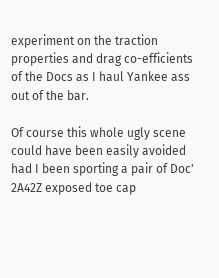experiment on the traction properties and drag co-efficients of the Docs as I haul Yankee ass out of the bar.

Of course this whole ugly scene could have been easily avoided had I been sporting a pair of Doc' 2A42Z exposed toe cap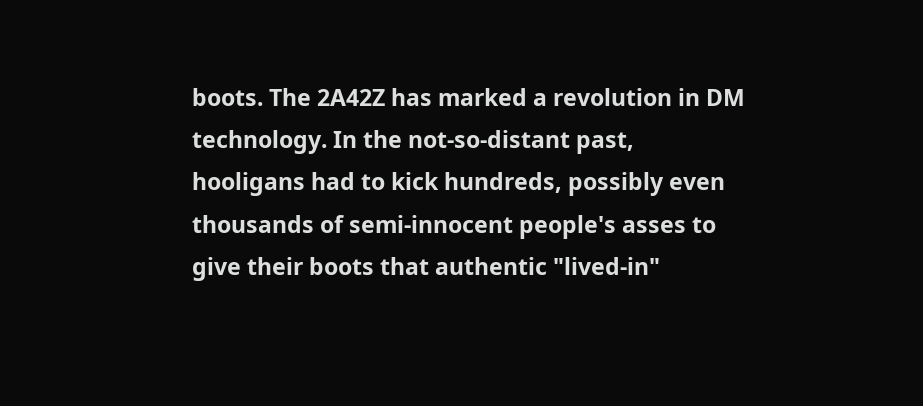boots. The 2A42Z has marked a revolution in DM technology. In the not-so-distant past, hooligans had to kick hundreds, possibly even thousands of semi-innocent people's asses to give their boots that authentic "lived-in"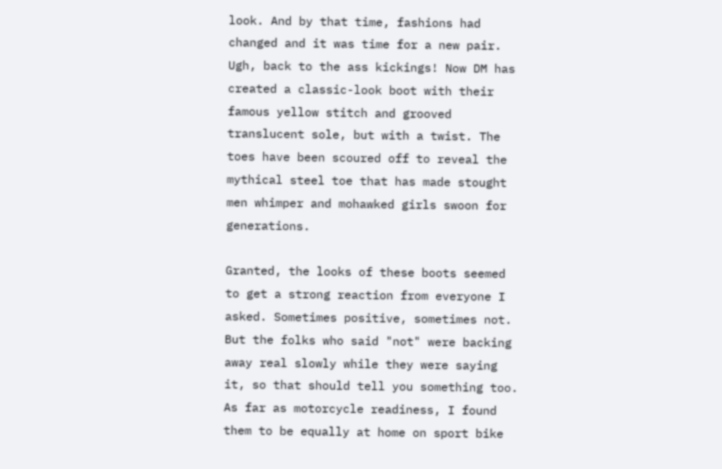look. And by that time, fashions had changed and it was time for a new pair. Ugh, back to the ass kickings! Now DM has created a classic-look boot with their famous yellow stitch and grooved translucent sole, but with a twist. The toes have been scoured off to reveal the mythical steel toe that has made stought men whimper and mohawked girls swoon for generations.

Granted, the looks of these boots seemed to get a strong reaction from everyone I asked. Sometimes positive, sometimes not. But the folks who said "not" were backing away real slowly while they were saying it, so that should tell you something too. As far as motorcycle readiness, I found them to be equally at home on sport bike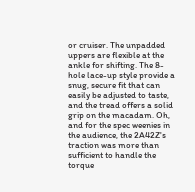or cruiser. The unpadded uppers are flexible at the ankle for shifting. The 8-hole lace-up style provide a snug, secure fit that can easily be adjusted to taste, and the tread offers a solid grip on the macadam. Oh, and for the spec weenies in the audience, the 2A42Z's traction was more than sufficient to handle the torque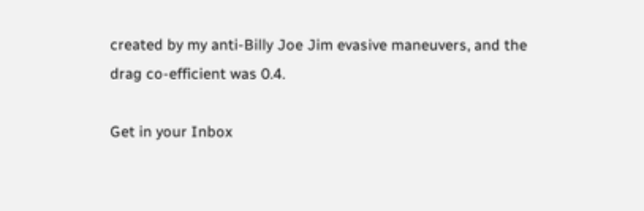created by my anti-Billy Joe Jim evasive maneuvers, and the drag co-efficient was 0.4.

Get in your Inbox